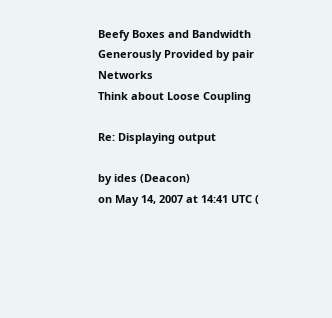Beefy Boxes and Bandwidth Generously Provided by pair Networks
Think about Loose Coupling

Re: Displaying output

by ides (Deacon)
on May 14, 2007 at 14:41 UTC (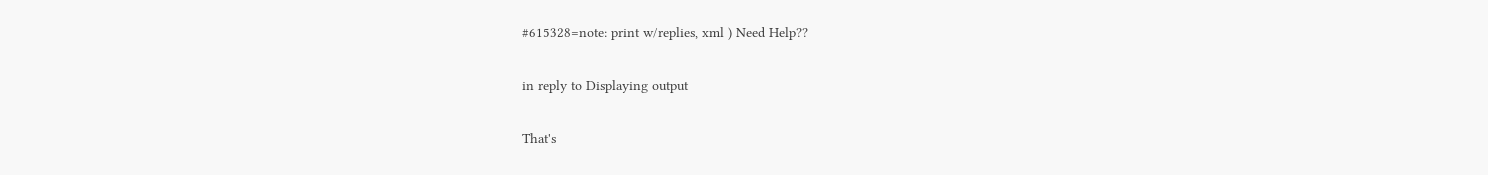#615328=note: print w/replies, xml ) Need Help??

in reply to Displaying output

That's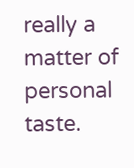really a matter of personal taste.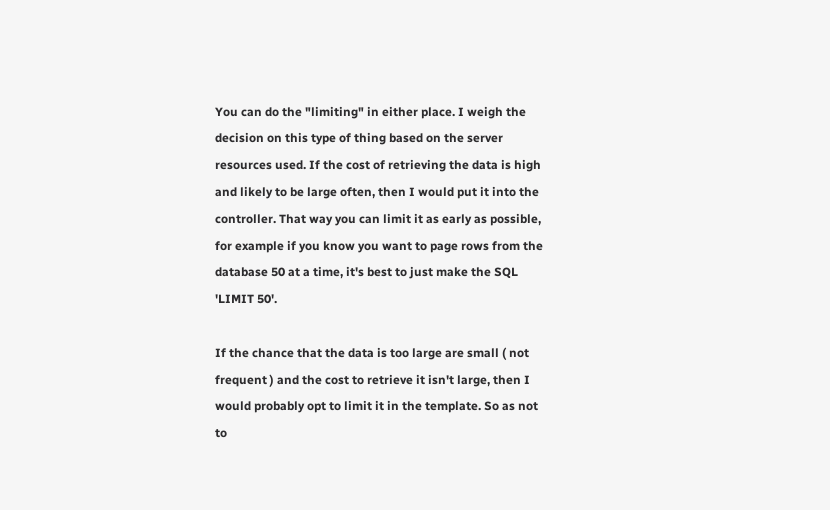You can do the "limiting" in either place. I weigh the decision on this type of thing based on the server resources used. If the cost of retrieving the data is high and likely to be large often, then I would put it into the controller. That way you can limit it as early as possible, for example if you know you want to page rows from the database 50 at a time, it's best to just make the SQL 'LIMIT 50'.

If the chance that the data is too large are small ( not frequent ) and the cost to retrieve it isn't large, then I would probably opt to limit it in the template. So as not to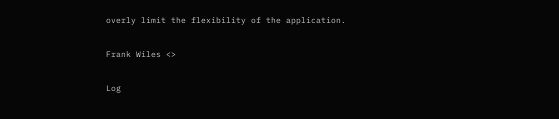overly limit the flexibility of the application.

Frank Wiles <>

Log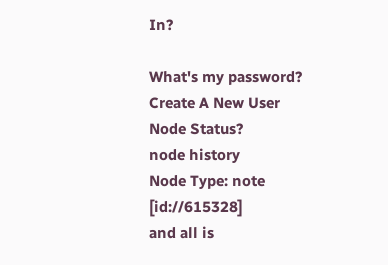In?

What's my password?
Create A New User
Node Status?
node history
Node Type: note [id://615328]
and all is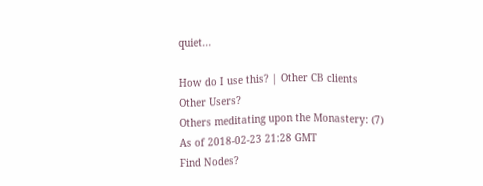quiet...

How do I use this? | Other CB clients
Other Users?
Others meditating upon the Monastery: (7)
As of 2018-02-23 21:28 GMT
Find Nodes?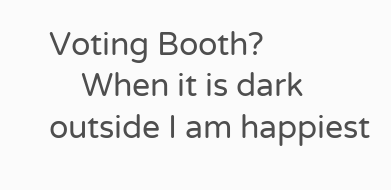Voting Booth?
    When it is dark outside I am happiest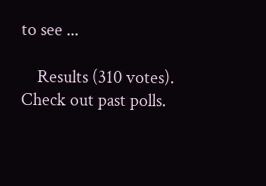to see ...

    Results (310 votes). Check out past polls.